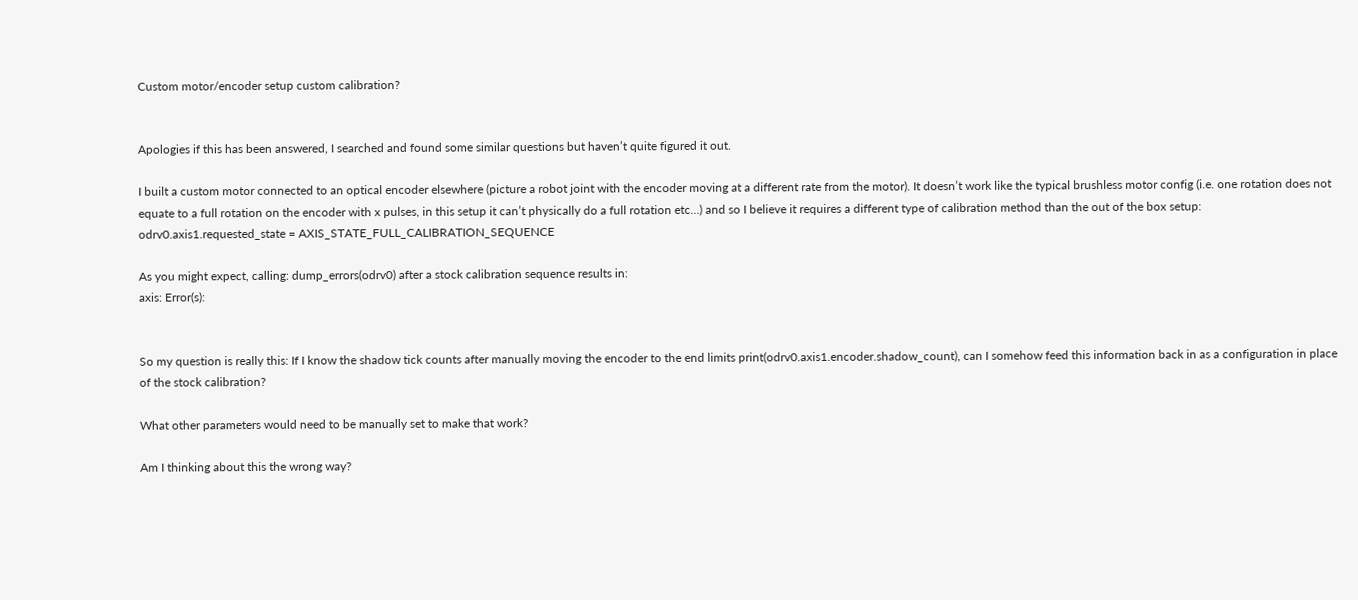Custom motor/encoder setup custom calibration?


Apologies if this has been answered, I searched and found some similar questions but haven’t quite figured it out.

I built a custom motor connected to an optical encoder elsewhere (picture a robot joint with the encoder moving at a different rate from the motor). It doesn’t work like the typical brushless motor config (i.e. one rotation does not equate to a full rotation on the encoder with x pulses, in this setup it can’t physically do a full rotation etc…) and so I believe it requires a different type of calibration method than the out of the box setup: odrv0.axis1.requested_state = AXIS_STATE_FULL_CALIBRATION_SEQUENCE

As you might expect, calling: dump_errors(odrv0) after a stock calibration sequence results in:
axis: Error(s):


So my question is really this: If I know the shadow tick counts after manually moving the encoder to the end limits print(odrv0.axis1.encoder.shadow_count), can I somehow feed this information back in as a configuration in place of the stock calibration?

What other parameters would need to be manually set to make that work?

Am I thinking about this the wrong way?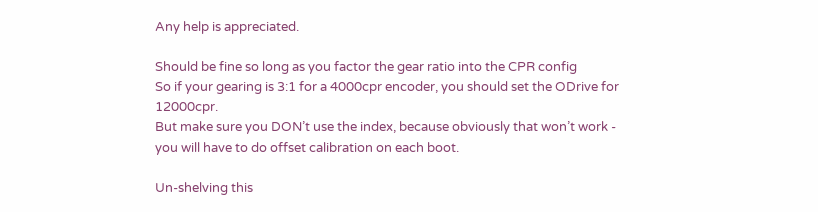Any help is appreciated.

Should be fine so long as you factor the gear ratio into the CPR config
So if your gearing is 3:1 for a 4000cpr encoder, you should set the ODrive for 12000cpr.
But make sure you DON’t use the index, because obviously that won’t work - you will have to do offset calibration on each boot.

Un-shelving this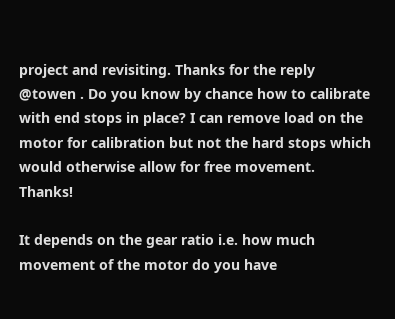project and revisiting. Thanks for the reply @towen . Do you know by chance how to calibrate with end stops in place? I can remove load on the motor for calibration but not the hard stops which would otherwise allow for free movement. Thanks!

It depends on the gear ratio i.e. how much movement of the motor do you have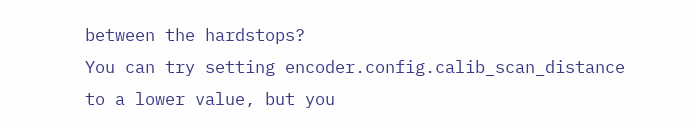between the hardstops?
You can try setting encoder.config.calib_scan_distance to a lower value, but you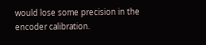would lose some precision in the encoder calibration.